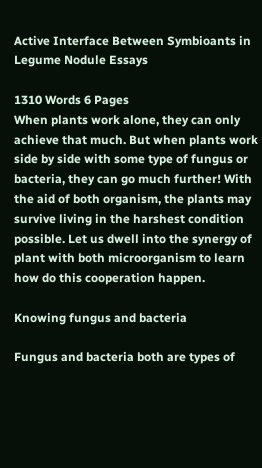Active Interface Between Symbioants in Legume Nodule Essays

1310 Words 6 Pages
When plants work alone, they can only achieve that much. But when plants work side by side with some type of fungus or bacteria, they can go much further! With the aid of both organism, the plants may survive living in the harshest condition possible. Let us dwell into the synergy of plant with both microorganism to learn how do this cooperation happen.

Knowing fungus and bacteria

Fungus and bacteria both are types of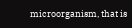microorganism, that is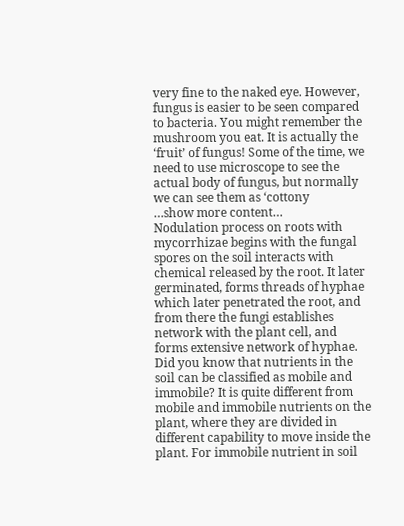very fine to the naked eye. However, fungus is easier to be seen compared to bacteria. You might remember the mushroom you eat. It is actually the ‘fruit’ of fungus! Some of the time, we need to use microscope to see the actual body of fungus, but normally we can see them as ‘cottony
…show more content…
Nodulation process on roots with mycorrhizae begins with the fungal spores on the soil interacts with chemical released by the root. It later germinated, forms threads of hyphae which later penetrated the root, and from there the fungi establishes network with the plant cell, and forms extensive network of hyphae. Did you know that nutrients in the soil can be classified as mobile and immobile? It is quite different from mobile and immobile nutrients on the plant, where they are divided in different capability to move inside the plant. For immobile nutrient in soil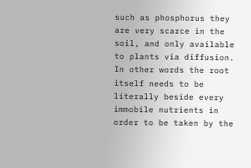such as phosphorus they are very scarce in the soil, and only available to plants via diffusion. In other words the root itself needs to be literally beside every immobile nutrients in order to be taken by the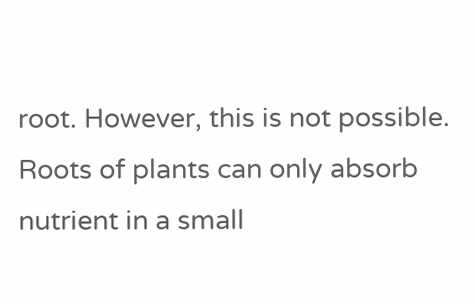root. However, this is not possible. Roots of plants can only absorb nutrient in a small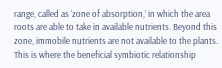range, called as ‘zone of absorption,’ in which the area roots are able to take in available nutrients. Beyond this zone, immobile nutrients are not available to the plants. This is where the beneficial symbiotic relationship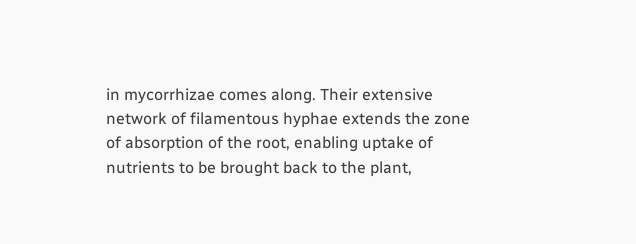in mycorrhizae comes along. Their extensive network of filamentous hyphae extends the zone of absorption of the root, enabling uptake of nutrients to be brought back to the plant,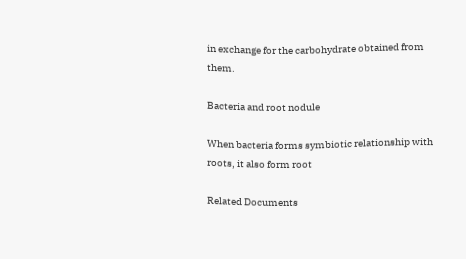in exchange for the carbohydrate obtained from them.

Bacteria and root nodule

When bacteria forms symbiotic relationship with roots, it also form root

Related Documents